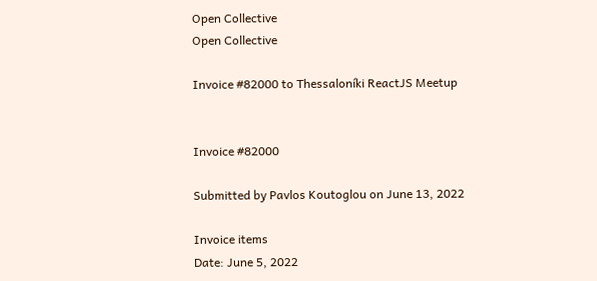Open Collective
Open Collective

Invoice #82000 to Thessaloníki ReactJS Meetup


Invoice #82000

Submitted by Pavlos Koutoglou on June 13, 2022

Invoice items
Date: June 5, 2022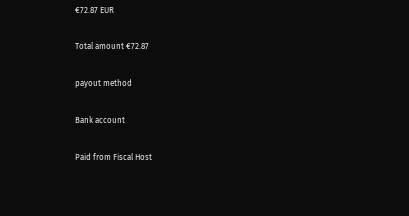€72.87 EUR

Total amount €72.87

payout method

Bank account

Paid from Fiscal Host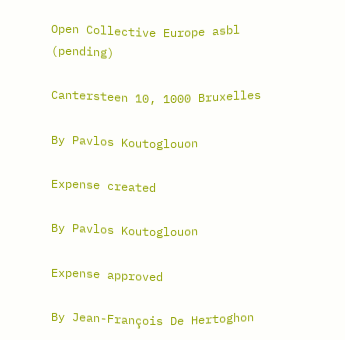Open Collective Europe asbl (pending)

Cantersteen 10, 1000 Bruxelles

By Pavlos Koutoglouon

Expense created

By Pavlos Koutoglouon

Expense approved

By Jean-François De Hertoghon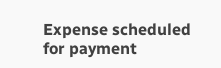Expense scheduled for payment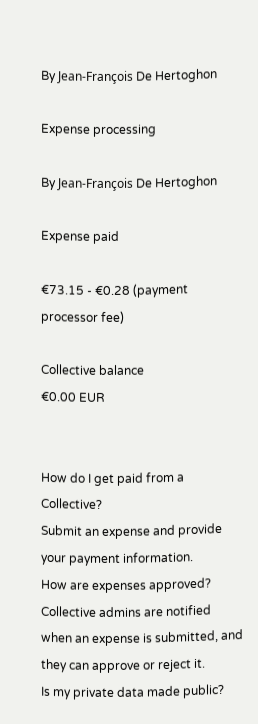By Jean-François De Hertoghon

Expense processing

By Jean-François De Hertoghon

Expense paid

€73.15 - €0.28 (payment processor fee)

Collective balance
€0.00 EUR


How do I get paid from a Collective?
Submit an expense and provide your payment information.
How are expenses approved?
Collective admins are notified when an expense is submitted, and they can approve or reject it.
Is my private data made public?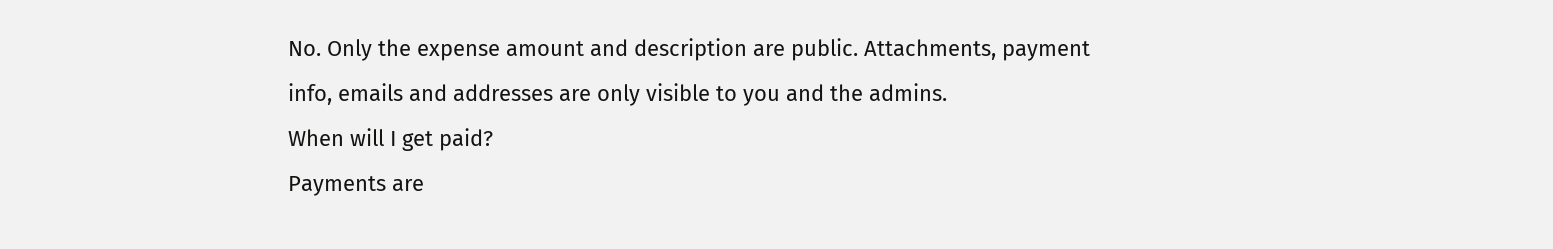No. Only the expense amount and description are public. Attachments, payment info, emails and addresses are only visible to you and the admins.
When will I get paid?
Payments are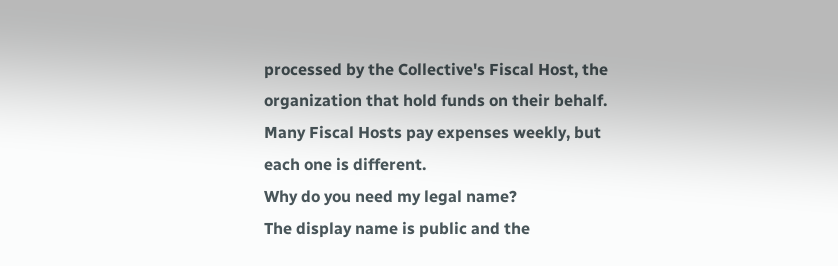processed by the Collective's Fiscal Host, the organization that hold funds on their behalf. Many Fiscal Hosts pay expenses weekly, but each one is different.
Why do you need my legal name?
The display name is public and the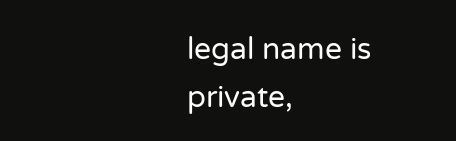legal name is private,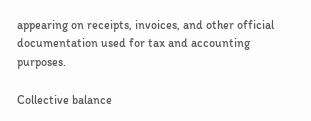appearing on receipts, invoices, and other official documentation used for tax and accounting purposes.

Collective balance